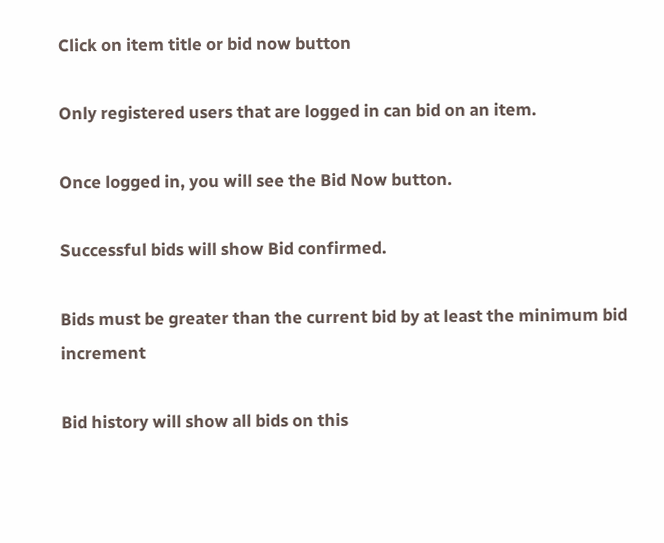Click on item title or bid now button

Only registered users that are logged in can bid on an item.

Once logged in, you will see the Bid Now button.

Successful bids will show Bid confirmed.

Bids must be greater than the current bid by at least the minimum bid increment

Bid history will show all bids on this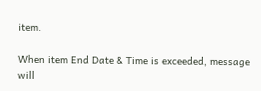item.

When item End Date & Time is exceeded, message will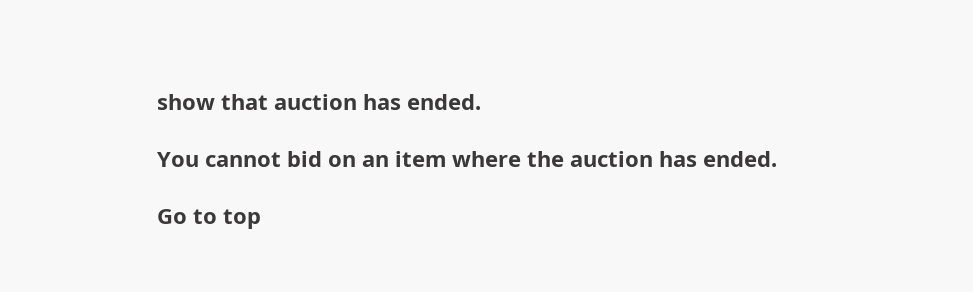show that auction has ended.

You cannot bid on an item where the auction has ended.

Go to top